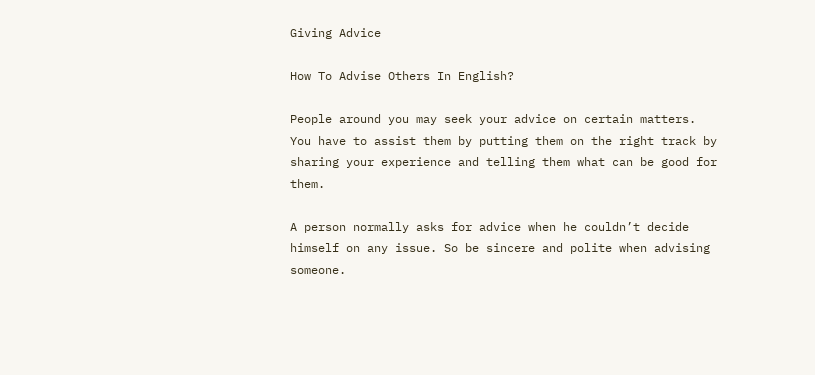Giving Advice

How To Advise Others In English?

People around you may seek your advice on certain matters. You have to assist them by putting them on the right track by sharing your experience and telling them what can be good for them.

A person normally asks for advice when he couldn’t decide himself on any issue. So be sincere and polite when advising someone.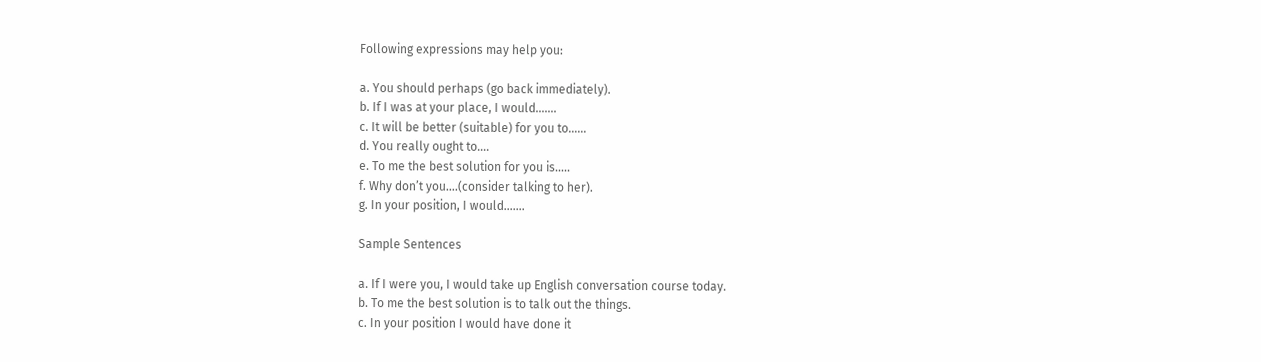Following expressions may help you:

a. You should perhaps (go back immediately).
b. If I was at your place, I would…….
c. It will be better (suitable) for you to……
d. You really ought to….
e. To me the best solution for you is…..
f. Why don’t you….(consider talking to her).
g. In your position, I would…….

Sample Sentences

a. If I were you, I would take up English conversation course today.
b. To me the best solution is to talk out the things.
c. In your position I would have done it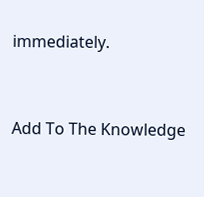immediately.


Add To The Knowledge